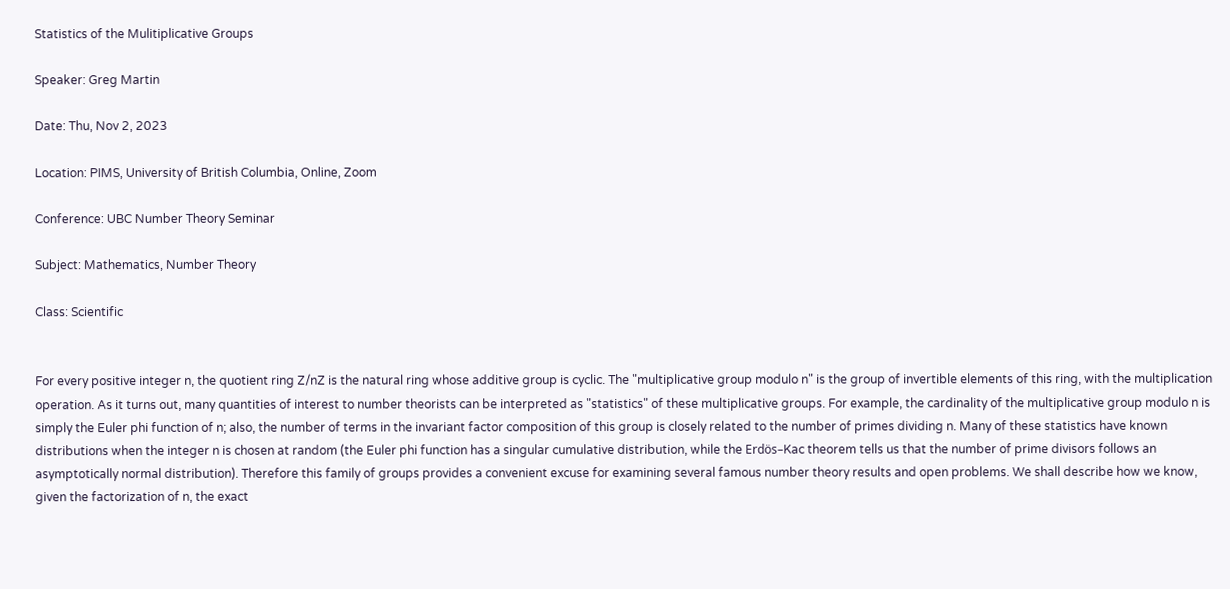Statistics of the Mulitiplicative Groups

Speaker: Greg Martin

Date: Thu, Nov 2, 2023

Location: PIMS, University of British Columbia, Online, Zoom

Conference: UBC Number Theory Seminar

Subject: Mathematics, Number Theory

Class: Scientific


For every positive integer n, the quotient ring Z/nZ is the natural ring whose additive group is cyclic. The "multiplicative group modulo n" is the group of invertible elements of this ring, with the multiplication operation. As it turns out, many quantities of interest to number theorists can be interpreted as "statistics" of these multiplicative groups. For example, the cardinality of the multiplicative group modulo n is simply the Euler phi function of n; also, the number of terms in the invariant factor composition of this group is closely related to the number of primes dividing n. Many of these statistics have known distributions when the integer n is chosen at random (the Euler phi function has a singular cumulative distribution, while the Erdös–Kac theorem tells us that the number of prime divisors follows an asymptotically normal distribution). Therefore this family of groups provides a convenient excuse for examining several famous number theory results and open problems. We shall describe how we know, given the factorization of n, the exact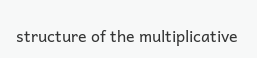structure of the multiplicative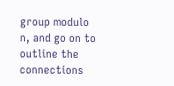group modulo n, and go on to outline the connections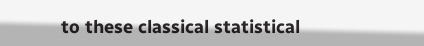to these classical statistical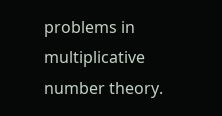problems in multiplicative number theory.